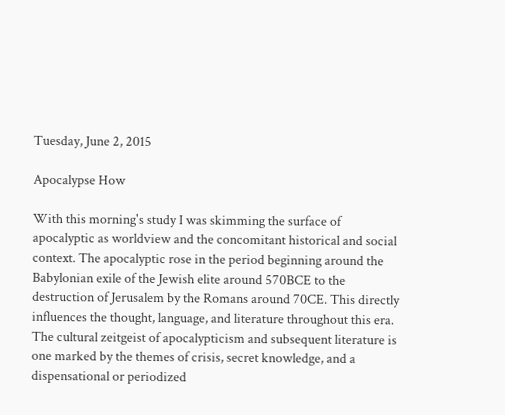Tuesday, June 2, 2015

Apocalypse How

With this morning's study I was skimming the surface of apocalyptic as worldview and the concomitant historical and social context. The apocalyptic rose in the period beginning around the Babylonian exile of the Jewish elite around 570BCE to the destruction of Jerusalem by the Romans around 70CE. This directly influences the thought, language, and literature throughout this era. The cultural zeitgeist of apocalypticism and subsequent literature is one marked by the themes of crisis, secret knowledge, and a dispensational or periodized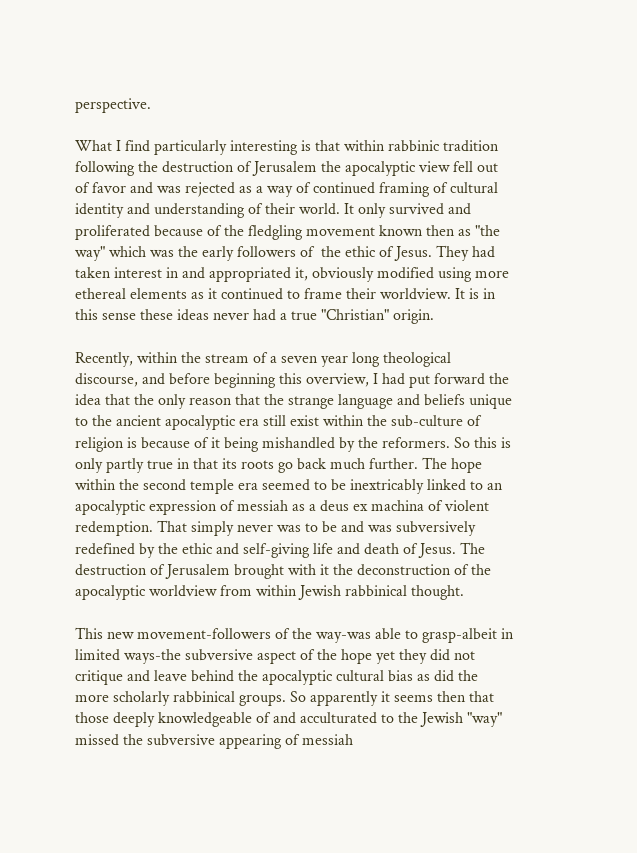perspective.

What I find particularly interesting is that within rabbinic tradition following the destruction of Jerusalem the apocalyptic view fell out of favor and was rejected as a way of continued framing of cultural identity and understanding of their world. It only survived and proliferated because of the fledgling movement known then as "the way" which was the early followers of  the ethic of Jesus. They had taken interest in and appropriated it, obviously modified using more ethereal elements as it continued to frame their worldview. It is in this sense these ideas never had a true "Christian" origin.

Recently, within the stream of a seven year long theological discourse, and before beginning this overview, I had put forward the idea that the only reason that the strange language and beliefs unique to the ancient apocalyptic era still exist within the sub-culture of religion is because of it being mishandled by the reformers. So this is only partly true in that its roots go back much further. The hope within the second temple era seemed to be inextricably linked to an apocalyptic expression of messiah as a deus ex machina of violent redemption. That simply never was to be and was subversively redefined by the ethic and self-giving life and death of Jesus. The destruction of Jerusalem brought with it the deconstruction of the apocalyptic worldview from within Jewish rabbinical thought.

This new movement-followers of the way-was able to grasp-albeit in limited ways-the subversive aspect of the hope yet they did not critique and leave behind the apocalyptic cultural bias as did the more scholarly rabbinical groups. So apparently it seems then that those deeply knowledgeable of and acculturated to the Jewish "way" missed the subversive appearing of messiah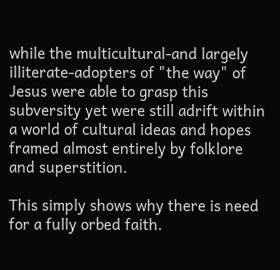while the multicultural-and largely illiterate-adopters of "the way" of Jesus were able to grasp this subversity yet were still adrift within a world of cultural ideas and hopes framed almost entirely by folklore and superstition.

This simply shows why there is need for a fully orbed faith.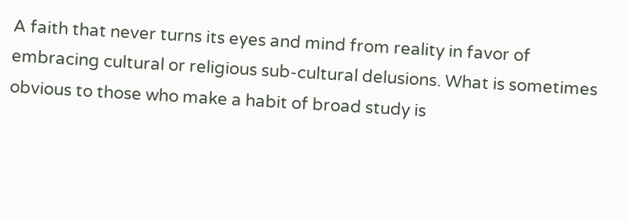A faith that never turns its eyes and mind from reality in favor of embracing cultural or religious sub-cultural delusions. What is sometimes obvious to those who make a habit of broad study is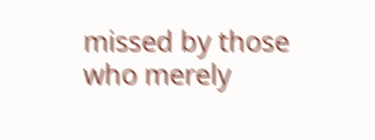missed by those who merely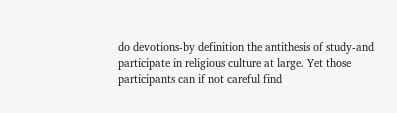do devotions-by definition the antithesis of study-and participate in religious culture at large. Yet those participants can if not careful find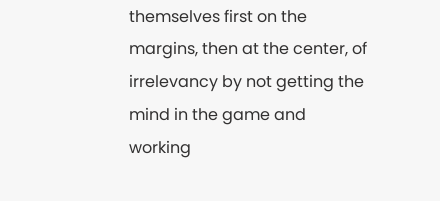themselves first on the margins, then at the center, of irrelevancy by not getting the mind in the game and working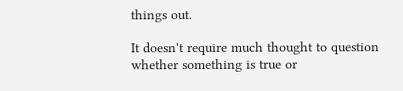things out.

It doesn't require much thought to question whether something is true or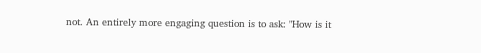not. An entirely more engaging question is to ask: "How is it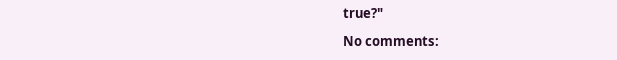true?"

No comments: